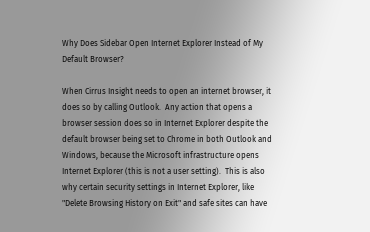Why Does Sidebar Open Internet Explorer Instead of My Default Browser?

When Cirrus Insight needs to open an internet browser, it does so by calling Outlook.  Any action that opens a browser session does so in Internet Explorer despite the default browser being set to Chrome in both Outlook and Windows, because the Microsoft infrastructure opens Internet Explorer (this is not a user setting).  This is also why certain security settings in Internet Explorer, like "Delete Browsing History on Exit" and safe sites can have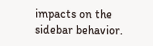impacts on the sidebar behavior.